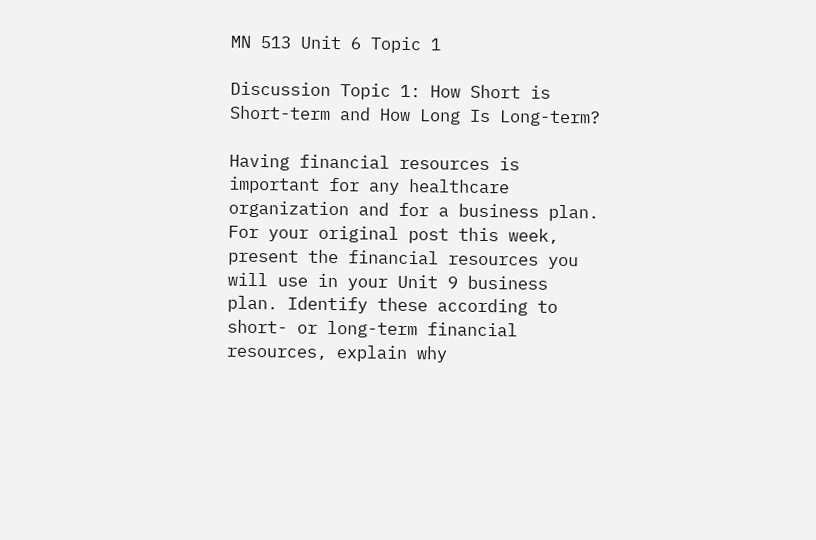MN 513 Unit 6 Topic 1

Discussion Topic 1: How Short is Short-term and How Long Is Long-term?

Having financial resources is important for any healthcare organization and for a business plan. For your original post this week, present the financial resources you will use in your Unit 9 business plan. Identify these according to short- or long-term financial resources, explain why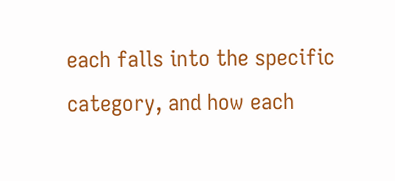each falls into the specific category, and how each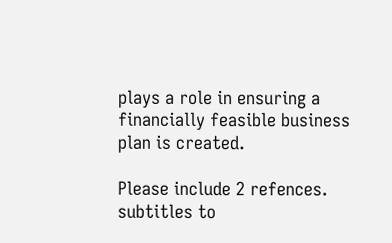plays a role in ensuring a financially feasible business plan is created.

Please include 2 refences. subtitles to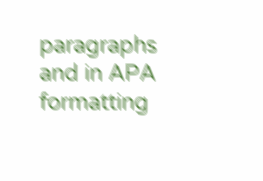paragraphs and in APA formatting